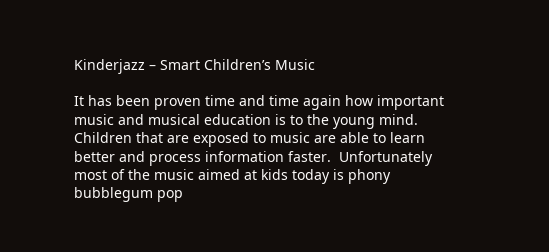Kinderjazz – Smart Children’s Music

It has been proven time and time again how important music and musical education is to the young mind.  Children that are exposed to music are able to learn better and process information faster.  Unfortunately most of the music aimed at kids today is phony bubblegum pop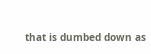that is dumbed down as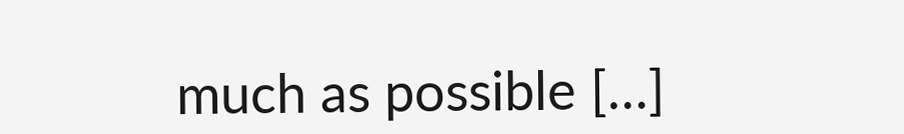much as possible […]